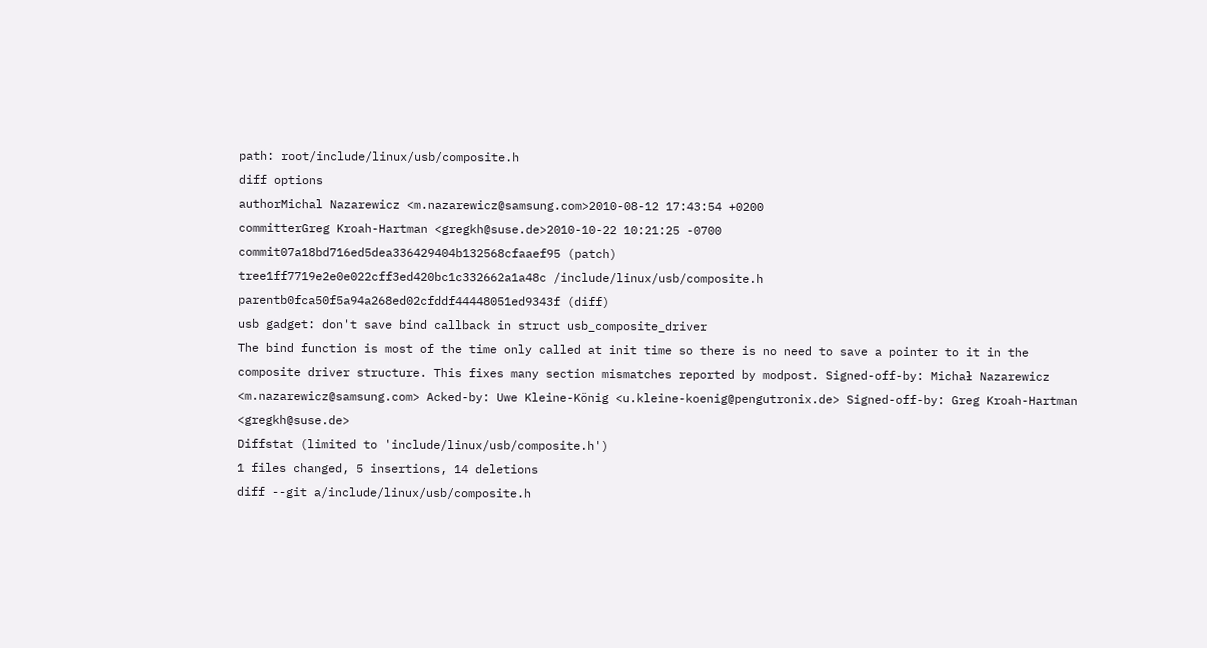path: root/include/linux/usb/composite.h
diff options
authorMichal Nazarewicz <m.nazarewicz@samsung.com>2010-08-12 17:43:54 +0200
committerGreg Kroah-Hartman <gregkh@suse.de>2010-10-22 10:21:25 -0700
commit07a18bd716ed5dea336429404b132568cfaaef95 (patch)
tree1ff7719e2e0e022cff3ed420bc1c332662a1a48c /include/linux/usb/composite.h
parentb0fca50f5a94a268ed02cfddf44448051ed9343f (diff)
usb gadget: don't save bind callback in struct usb_composite_driver
The bind function is most of the time only called at init time so there is no need to save a pointer to it in the composite driver structure. This fixes many section mismatches reported by modpost. Signed-off-by: Michał Nazarewicz <m.nazarewicz@samsung.com> Acked-by: Uwe Kleine-König <u.kleine-koenig@pengutronix.de> Signed-off-by: Greg Kroah-Hartman <gregkh@suse.de>
Diffstat (limited to 'include/linux/usb/composite.h')
1 files changed, 5 insertions, 14 deletions
diff --git a/include/linux/usb/composite.h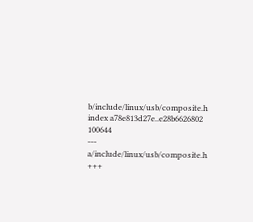b/include/linux/usb/composite.h
index a78e813d27e..e28b6626802 100644
--- a/include/linux/usb/composite.h
+++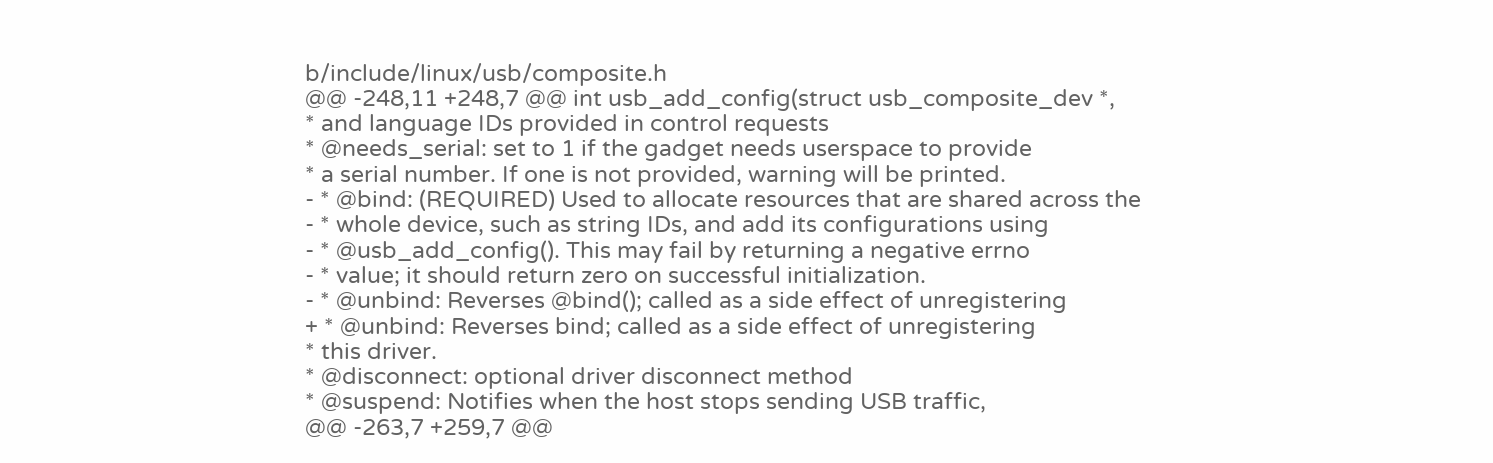b/include/linux/usb/composite.h
@@ -248,11 +248,7 @@ int usb_add_config(struct usb_composite_dev *,
* and language IDs provided in control requests
* @needs_serial: set to 1 if the gadget needs userspace to provide
* a serial number. If one is not provided, warning will be printed.
- * @bind: (REQUIRED) Used to allocate resources that are shared across the
- * whole device, such as string IDs, and add its configurations using
- * @usb_add_config(). This may fail by returning a negative errno
- * value; it should return zero on successful initialization.
- * @unbind: Reverses @bind(); called as a side effect of unregistering
+ * @unbind: Reverses bind; called as a side effect of unregistering
* this driver.
* @disconnect: optional driver disconnect method
* @suspend: Notifies when the host stops sending USB traffic,
@@ -263,7 +259,7 @@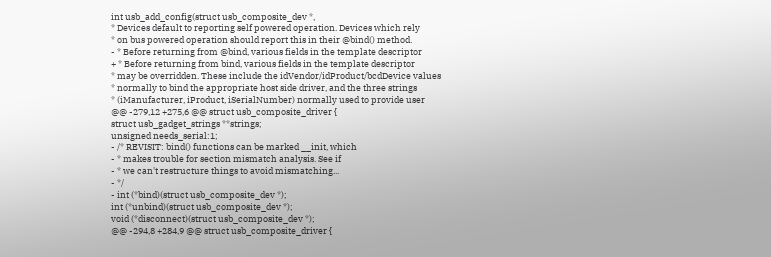int usb_add_config(struct usb_composite_dev *,
* Devices default to reporting self powered operation. Devices which rely
* on bus powered operation should report this in their @bind() method.
- * Before returning from @bind, various fields in the template descriptor
+ * Before returning from bind, various fields in the template descriptor
* may be overridden. These include the idVendor/idProduct/bcdDevice values
* normally to bind the appropriate host side driver, and the three strings
* (iManufacturer, iProduct, iSerialNumber) normally used to provide user
@@ -279,12 +275,6 @@ struct usb_composite_driver {
struct usb_gadget_strings **strings;
unsigned needs_serial:1;
- /* REVISIT: bind() functions can be marked __init, which
- * makes trouble for section mismatch analysis. See if
- * we can't restructure things to avoid mismatching...
- */
- int (*bind)(struct usb_composite_dev *);
int (*unbind)(struct usb_composite_dev *);
void (*disconnect)(struct usb_composite_dev *);
@@ -294,8 +284,9 @@ struct usb_composite_driver {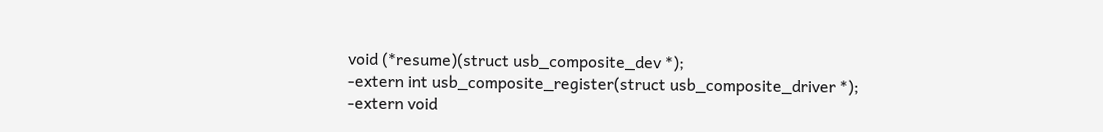void (*resume)(struct usb_composite_dev *);
-extern int usb_composite_register(struct usb_composite_driver *);
-extern void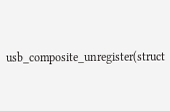usb_composite_unregister(struct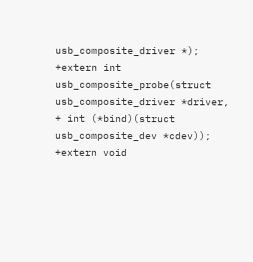usb_composite_driver *);
+extern int usb_composite_probe(struct usb_composite_driver *driver,
+ int (*bind)(struct usb_composite_dev *cdev));
+extern void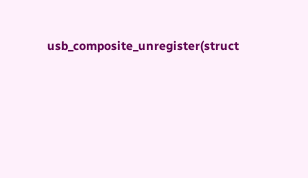usb_composite_unregister(struct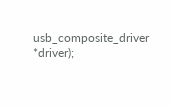usb_composite_driver *driver);